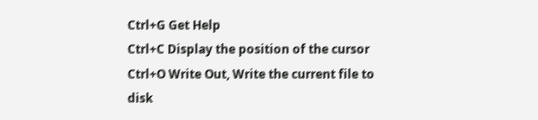Ctrl+G Get Help
Ctrl+C Display the position of the cursor
Ctrl+O Write Out, Write the current file to disk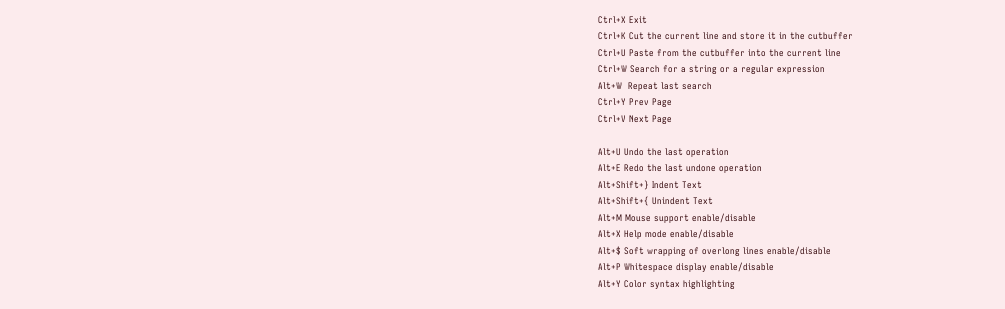Ctrl+X Exit
Ctrl+K Cut the current line and store it in the cutbuffer
Ctrl+U Paste from the cutbuffer into the current line
Ctrl+W Search for a string or a regular expression
Alt+W  Repeat last search
Ctrl+Y Prev Page
Ctrl+V Next Page

Alt+U Undo the last operation
Alt+E Redo the last undone operation
Alt+Shift+} Indent Text
Alt+Shift+{ Unindent Text
Alt+M Mouse support enable/disable
Alt+X Help mode enable/disable
Alt+$ Soft wrapping of overlong lines enable/disable
Alt+P Whitespace display enable/disable
Alt+Y Color syntax highlighting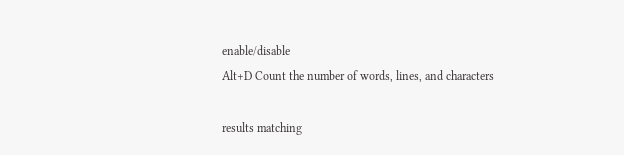enable/disable
Alt+D Count the number of words, lines, and characters

results matching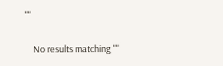""

    No results matching ""